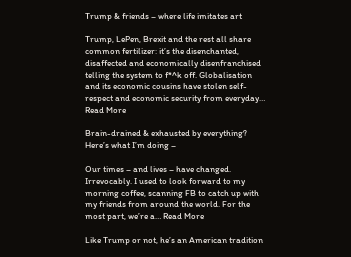Trump & friends – where life imitates art

Trump, LePen, Brexit and the rest all share common fertilizer: it’s the disenchanted, disaffected and economically disenfranchised telling the system to f*^k off. Globalisation and its economic cousins have stolen self-respect and economic security from everyday… Read More

Brain-drained & exhausted by everything? Here’s what I’m doing –

Our times – and lives – have changed. Irrevocably. I used to look forward to my morning coffee, scanning FB to catch up with my friends from around the world. For the most part, we’re a… Read More

Like Trump or not, he’s an American tradition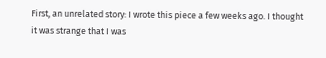First, an unrelated story: I wrote this piece a few weeks ago. I thought it was strange that I was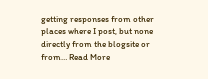getting responses from other places where I post, but none directly from the blogsite or from… Read More